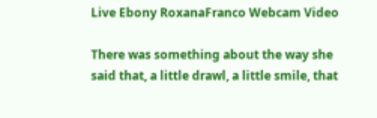Live Ebony RoxanaFranco Webcam Video

There was something about the way she said that, a little drawl, a little smile, that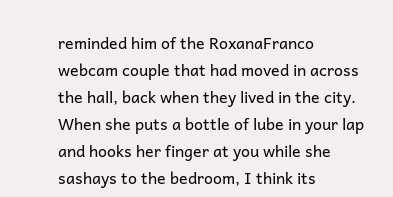reminded him of the RoxanaFranco webcam couple that had moved in across the hall, back when they lived in the city. When she puts a bottle of lube in your lap and hooks her finger at you while she sashays to the bedroom, I think its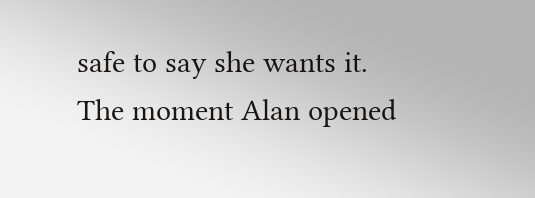safe to say she wants it. The moment Alan opened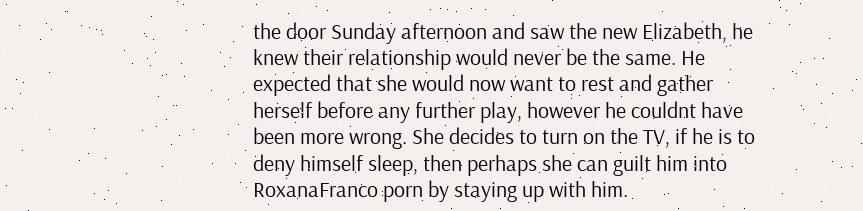the door Sunday afternoon and saw the new Elizabeth, he knew their relationship would never be the same. He expected that she would now want to rest and gather herself before any further play, however he couldnt have been more wrong. She decides to turn on the TV, if he is to deny himself sleep, then perhaps she can guilt him into RoxanaFranco porn by staying up with him.